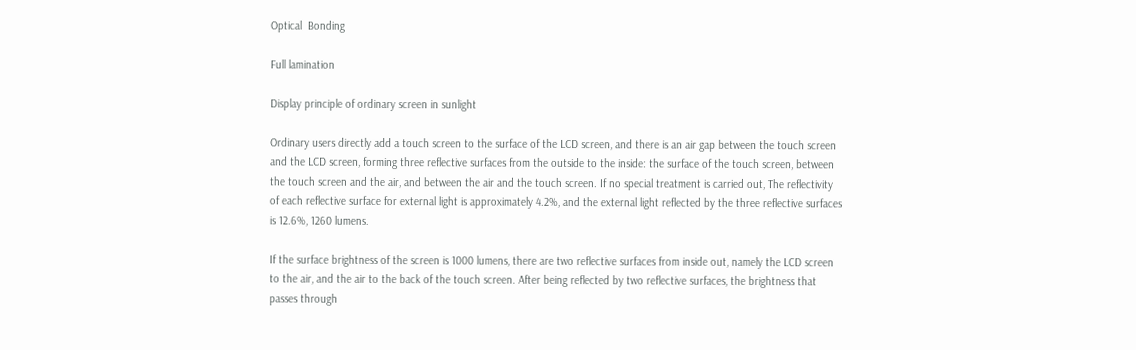Optical  Bonding

Full lamination

Display principle of ordinary screen in sunlight

Ordinary users directly add a touch screen to the surface of the LCD screen, and there is an air gap between the touch screen and the LCD screen, forming three reflective surfaces from the outside to the inside: the surface of the touch screen, between the touch screen and the air, and between the air and the touch screen. If no special treatment is carried out, The reflectivity of each reflective surface for external light is approximately 4.2%, and the external light reflected by the three reflective surfaces is 12.6%, 1260 lumens.

If the surface brightness of the screen is 1000 lumens, there are two reflective surfaces from inside out, namely the LCD screen to the air, and the air to the back of the touch screen. After being reflected by two reflective surfaces, the brightness that passes through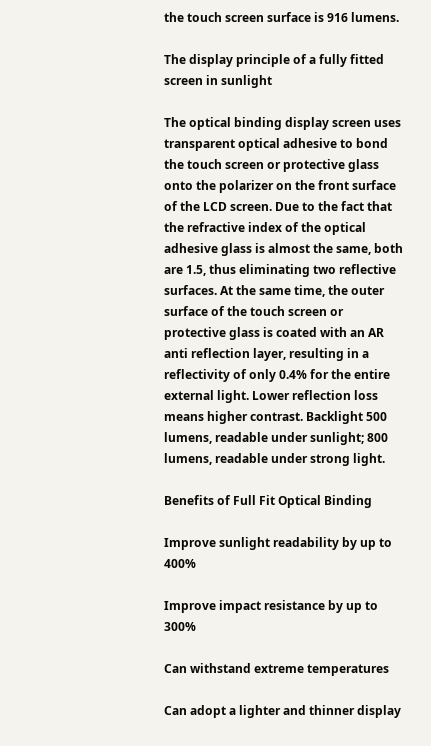the touch screen surface is 916 lumens.

The display principle of a fully fitted screen in sunlight

The optical binding display screen uses transparent optical adhesive to bond the touch screen or protective glass onto the polarizer on the front surface of the LCD screen. Due to the fact that the refractive index of the optical adhesive glass is almost the same, both are 1.5, thus eliminating two reflective surfaces. At the same time, the outer surface of the touch screen or protective glass is coated with an AR anti reflection layer, resulting in a reflectivity of only 0.4% for the entire external light. Lower reflection loss means higher contrast. Backlight 500 lumens, readable under sunlight; 800 lumens, readable under strong light.

Benefits of Full Fit Optical Binding

Improve sunlight readability by up to 400%

Improve impact resistance by up to 300%

Can withstand extreme temperatures

Can adopt a lighter and thinner display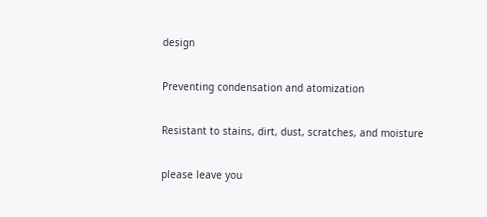design

Preventing condensation and atomization

Resistant to stains, dirt, dust, scratches, and moisture

please leave you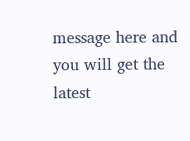message here and you will get the latest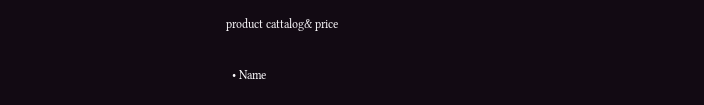product cattalog& price

  • Name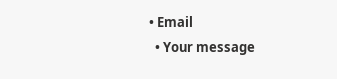• Email
  • Your message